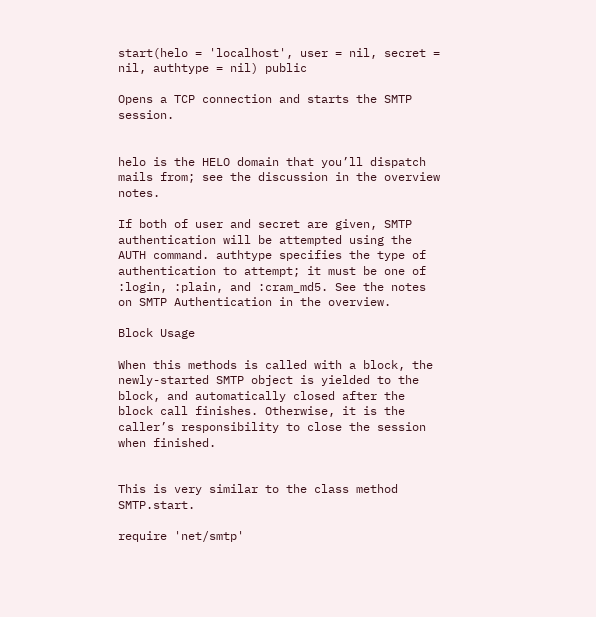start(helo = 'localhost', user = nil, secret = nil, authtype = nil) public

Opens a TCP connection and starts the SMTP session.


helo is the HELO domain that you’ll dispatch mails from; see the discussion in the overview notes.

If both of user and secret are given, SMTP authentication will be attempted using the AUTH command. authtype specifies the type of authentication to attempt; it must be one of :login, :plain, and :cram_md5. See the notes on SMTP Authentication in the overview.

Block Usage

When this methods is called with a block, the newly-started SMTP object is yielded to the block, and automatically closed after the block call finishes. Otherwise, it is the caller’s responsibility to close the session when finished.


This is very similar to the class method SMTP.start.

require 'net/smtp'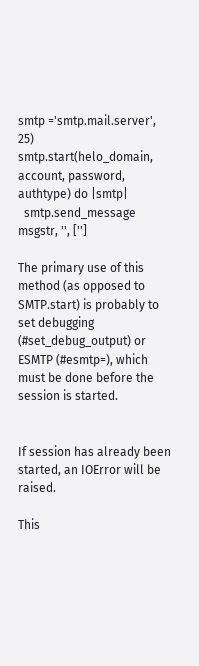smtp ='smtp.mail.server', 25)
smtp.start(helo_domain, account, password, authtype) do |smtp|
  smtp.send_message msgstr, '', ['']

The primary use of this method (as opposed to SMTP.start) is probably to set debugging (#set_debug_output) or ESMTP (#esmtp=), which must be done before the session is started.


If session has already been started, an IOError will be raised.

This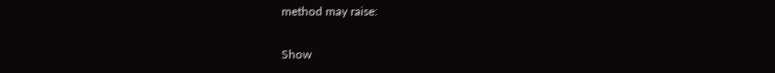method may raise:

Show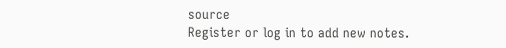source
Register or log in to add new notes.